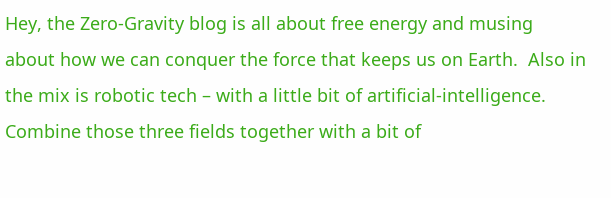Hey, the Zero-Gravity blog is all about free energy and musing about how we can conquer the force that keeps us on Earth.  Also in the mix is robotic tech – with a little bit of artificial-intelligence.  Combine those three fields together with a bit of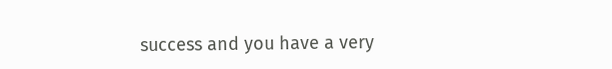success and you have a very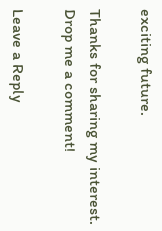exciting future.

Thanks for sharing my interest.  Drop me a comment!

Leave a Reply